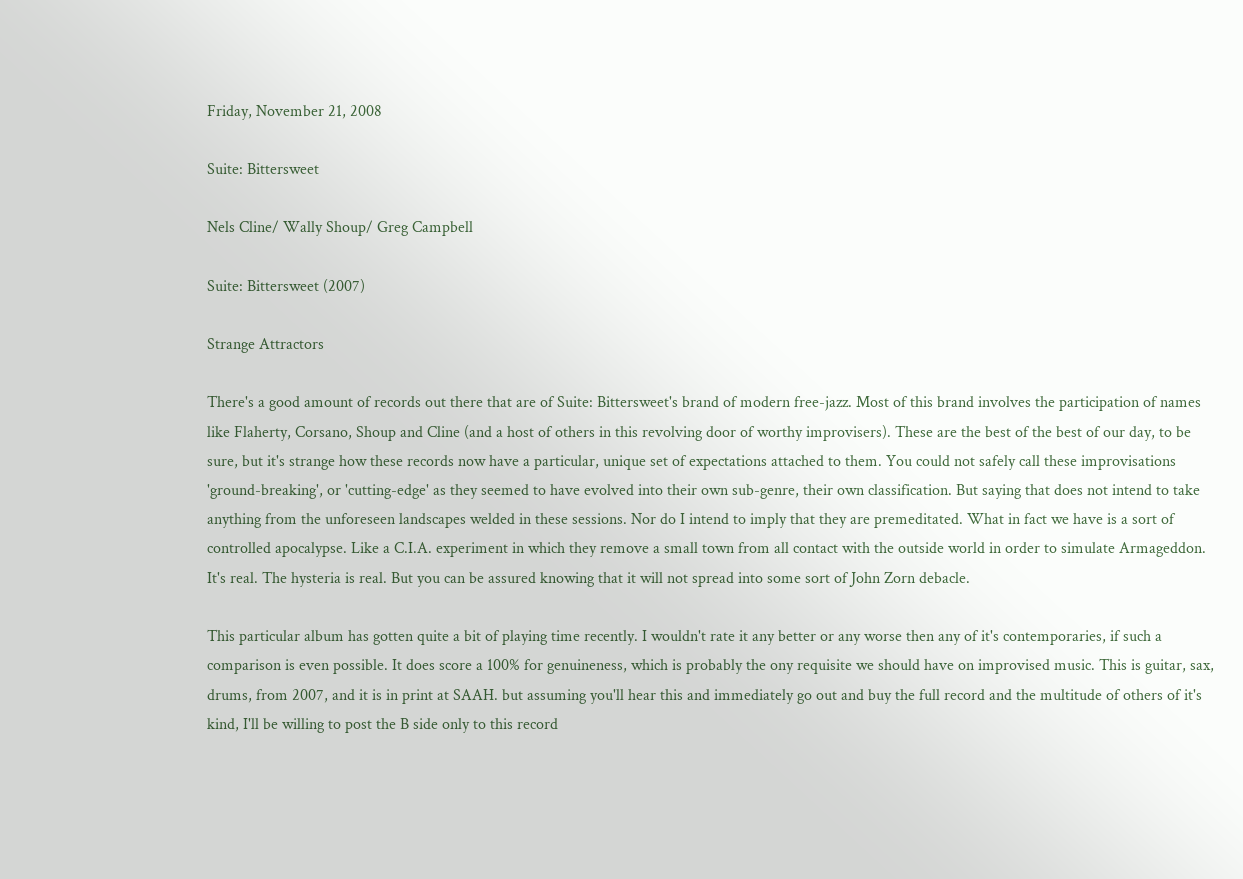Friday, November 21, 2008

Suite: Bittersweet

Nels Cline/ Wally Shoup/ Greg Campbell

Suite: Bittersweet (2007)

Strange Attractors

There's a good amount of records out there that are of Suite: Bittersweet's brand of modern free-jazz. Most of this brand involves the participation of names like Flaherty, Corsano, Shoup and Cline (and a host of others in this revolving door of worthy improvisers). These are the best of the best of our day, to be sure, but it's strange how these records now have a particular, unique set of expectations attached to them. You could not safely call these improvisations 'ground-breaking', or 'cutting-edge' as they seemed to have evolved into their own sub-genre, their own classification. But saying that does not intend to take anything from the unforeseen landscapes welded in these sessions. Nor do I intend to imply that they are premeditated. What in fact we have is a sort of controlled apocalypse. Like a C.I.A. experiment in which they remove a small town from all contact with the outside world in order to simulate Armageddon. It's real. The hysteria is real. But you can be assured knowing that it will not spread into some sort of John Zorn debacle.

This particular album has gotten quite a bit of playing time recently. I wouldn't rate it any better or any worse then any of it's contemporaries, if such a comparison is even possible. It does score a 100% for genuineness, which is probably the ony requisite we should have on improvised music. This is guitar, sax, drums, from 2007, and it is in print at SAAH. but assuming you'll hear this and immediately go out and buy the full record and the multitude of others of it's kind, I'll be willing to post the B side only to this record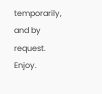temporarily, and by request. Enjoy.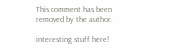This comment has been removed by the author.

interesting stuff here!